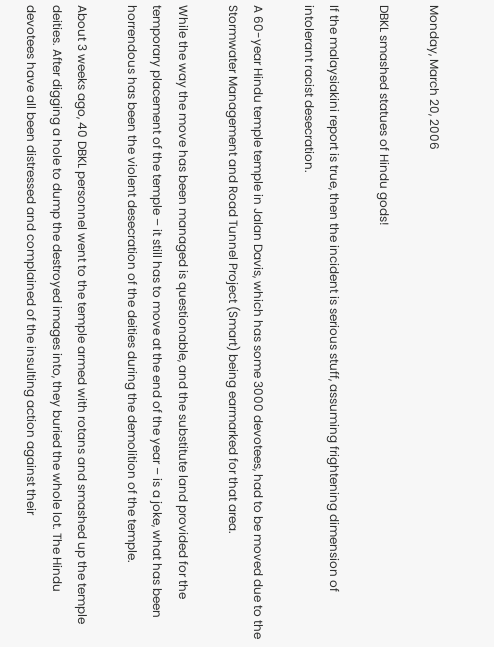Monday, March 20, 2006

DBKL smashed statues of Hindu gods!

If the malaysiakini report is true, then the incident is serious stuff, assuming frightening dimension of intolerant racist desecration.

A 60-year Hindu temple temple in Jalan Davis, which has some 3000 devotees, had to be moved due to the Stormwater Management and Road Tunnel Project (Smart) being earmarked for that area.

While the way the move has been managed is questionable, and the substitute land provided for the temporary placement of the temple – it still has to move at the end of the year – is a joke, what has been horrendous has been the violent desecration of the deities during the demolition of the temple.

About 3 weeks ago, 40 DBKL personnel went to the temple armed with rotans and smashed up the temple deities. After digging a hole to dump the destroyed images into, they buried the whole lot. The Hindu devotees have all been distressed and complained of the insulting action against their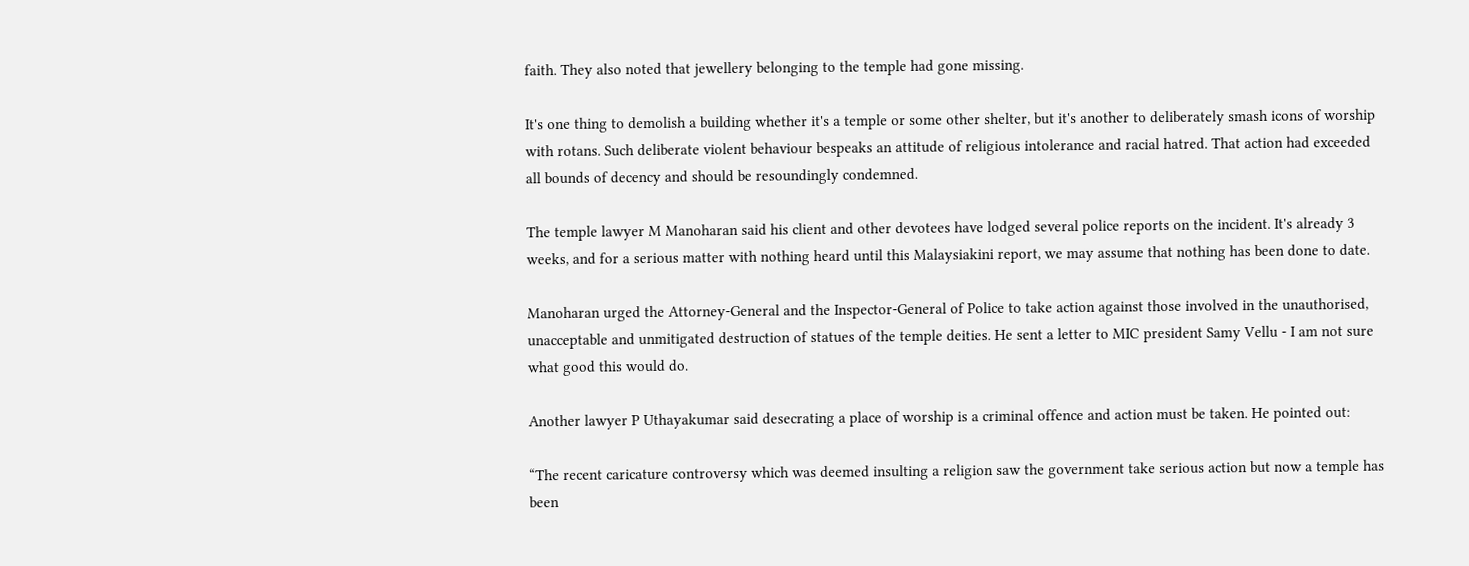faith. They also noted that jewellery belonging to the temple had gone missing.

It's one thing to demolish a building whether it's a temple or some other shelter, but it's another to deliberately smash icons of worship with rotans. Such deliberate violent behaviour bespeaks an attitude of religious intolerance and racial hatred. That action had exceeded all bounds of decency and should be resoundingly condemned.

The temple lawyer M Manoharan said his client and other devotees have lodged several police reports on the incident. It's already 3 weeks, and for a serious matter with nothing heard until this Malaysiakini report, we may assume that nothing has been done to date.

Manoharan urged the Attorney-General and the Inspector-General of Police to take action against those involved in the unauthorised, unacceptable and unmitigated destruction of statues of the temple deities. He sent a letter to MIC president Samy Vellu - I am not sure what good this would do.

Another lawyer P Uthayakumar said desecrating a place of worship is a criminal offence and action must be taken. He pointed out:

“The recent caricature controversy which was deemed insulting a religion saw the government take serious action but now a temple has been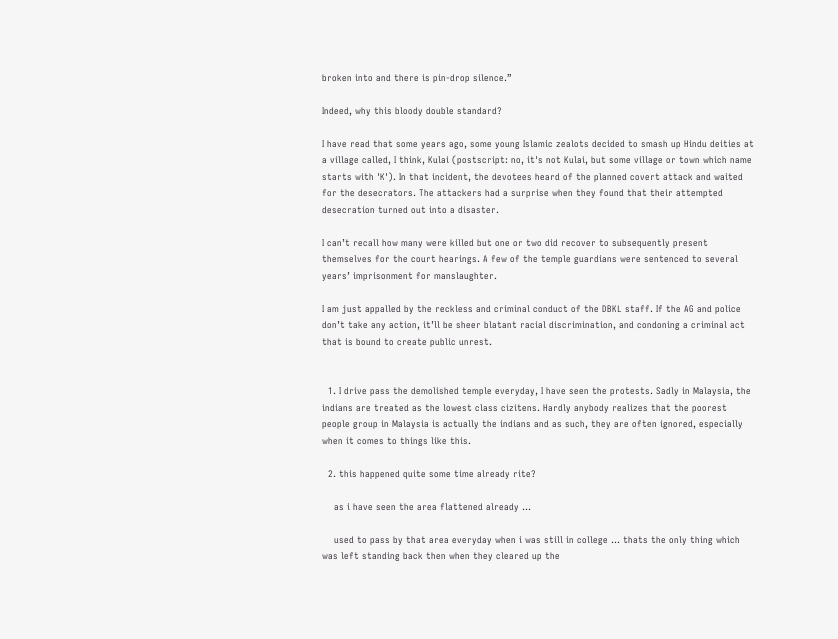broken into and there is pin-drop silence.”

Indeed, why this bloody double standard?

I have read that some years ago, some young Islamic zealots decided to smash up Hindu deities at a village called, I think, Kulai (postscript: no, it's not Kulai, but some village or town which name starts with 'K'). In that incident, the devotees heard of the planned covert attack and waited for the desecrators. The attackers had a surprise when they found that their attempted desecration turned out into a disaster.

I can’t recall how many were killed but one or two did recover to subsequently present themselves for the court hearings. A few of the temple guardians were sentenced to several years’ imprisonment for manslaughter.

I am just appalled by the reckless and criminal conduct of the DBKL staff. If the AG and police don’t take any action, it’ll be sheer blatant racial discrimination, and condoning a criminal act that is bound to create public unrest.


  1. I drive pass the demolished temple everyday, I have seen the protests. Sadly in Malaysia, the indians are treated as the lowest class cizitens. Hardly anybody realizes that the poorest people group in Malaysia is actually the indians and as such, they are often ignored, especially when it comes to things like this.

  2. this happened quite some time already rite?

    as i have seen the area flattened already ...

    used to pass by that area everyday when i was still in college ... thats the only thing which was left standing back then when they cleared up the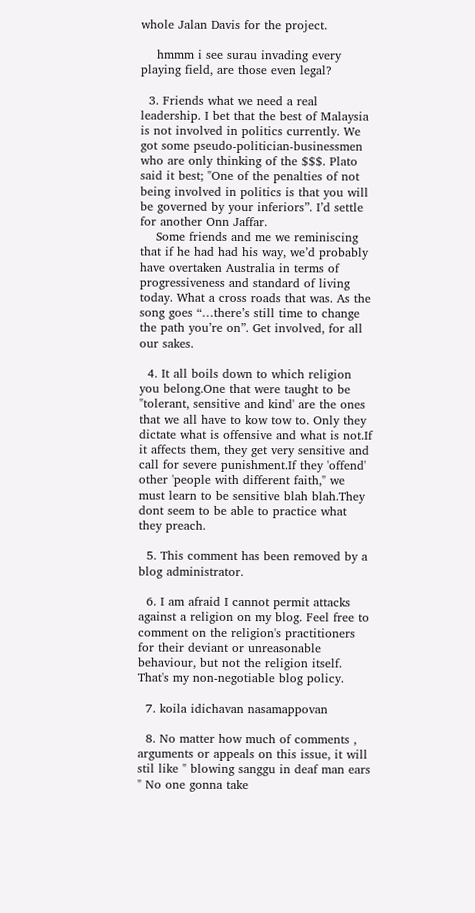whole Jalan Davis for the project.

    hmmm i see surau invading every playing field, are those even legal?

  3. Friends what we need a real leadership. I bet that the best of Malaysia is not involved in politics currently. We got some pseudo-politician-businessmen who are only thinking of the $$$. Plato said it best; "One of the penalties of not being involved in politics is that you will be governed by your inferiors”. I’d settle for another Onn Jaffar.
    Some friends and me we reminiscing that if he had had his way, we’d probably have overtaken Australia in terms of progressiveness and standard of living today. What a cross roads that was. As the song goes “…there’s still time to change the path you’re on”. Get involved, for all our sakes.

  4. It all boils down to which religion you belong.One that were taught to be "tolerant, sensitive and kind' are the ones that we all have to kow tow to. Only they dictate what is offensive and what is not.If it affects them, they get very sensitive and call for severe punishment.If they 'offend' other 'people with different faith," we must learn to be sensitive blah blah.They dont seem to be able to practice what they preach.

  5. This comment has been removed by a blog administrator.

  6. I am afraid I cannot permit attacks against a religion on my blog. Feel free to comment on the religion's practitioners for their deviant or unreasonable behaviour, but not the religion itself. That's my non-negotiable blog policy.

  7. koila idichavan nasamappovan

  8. No matter how much of comments , arguments or appeals on this issue, it will stil like " blowing sanggu in deaf man ears " No one gonna take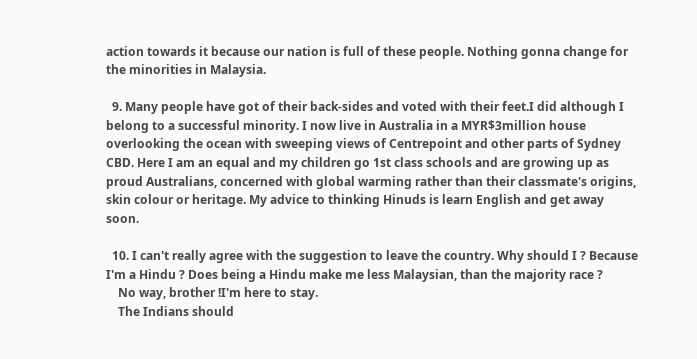action towards it because our nation is full of these people. Nothing gonna change for the minorities in Malaysia.

  9. Many people have got of their back-sides and voted with their feet.I did although I belong to a successful minority. I now live in Australia in a MYR$3million house overlooking the ocean with sweeping views of Centrepoint and other parts of Sydney CBD. Here I am an equal and my children go 1st class schools and are growing up as proud Australians, concerned with global warming rather than their classmate's origins, skin colour or heritage. My advice to thinking Hinuds is learn English and get away soon.

  10. I can't really agree with the suggestion to leave the country. Why should I ? Because I'm a Hindu ? Does being a Hindu make me less Malaysian, than the majority race ?
    No way, brother !I'm here to stay.
    The Indians should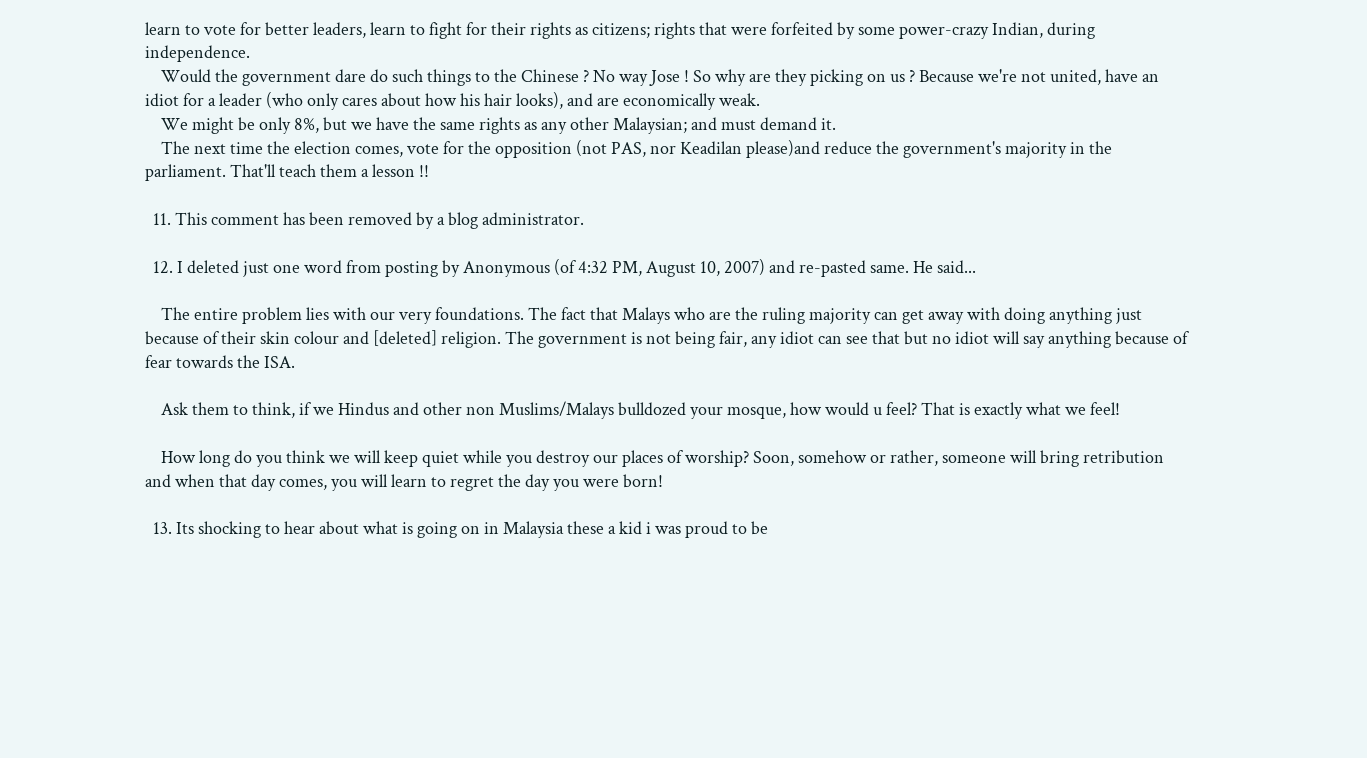learn to vote for better leaders, learn to fight for their rights as citizens; rights that were forfeited by some power-crazy Indian, during independence.
    Would the government dare do such things to the Chinese ? No way Jose ! So why are they picking on us ? Because we're not united, have an idiot for a leader (who only cares about how his hair looks), and are economically weak.
    We might be only 8%, but we have the same rights as any other Malaysian; and must demand it.
    The next time the election comes, vote for the opposition (not PAS, nor Keadilan please)and reduce the government's majority in the parliament. That'll teach them a lesson !!

  11. This comment has been removed by a blog administrator.

  12. I deleted just one word from posting by Anonymous (of 4:32 PM, August 10, 2007) and re-pasted same. He said...

    The entire problem lies with our very foundations. The fact that Malays who are the ruling majority can get away with doing anything just because of their skin colour and [deleted] religion. The government is not being fair, any idiot can see that but no idiot will say anything because of fear towards the ISA.

    Ask them to think, if we Hindus and other non Muslims/Malays bulldozed your mosque, how would u feel? That is exactly what we feel!

    How long do you think we will keep quiet while you destroy our places of worship? Soon, somehow or rather, someone will bring retribution and when that day comes, you will learn to regret the day you were born!

  13. Its shocking to hear about what is going on in Malaysia these a kid i was proud to be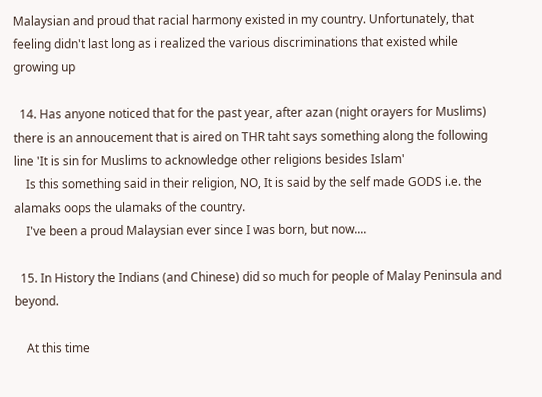Malaysian and proud that racial harmony existed in my country. Unfortunately, that feeling didn't last long as i realized the various discriminations that existed while growing up

  14. Has anyone noticed that for the past year, after azan (night orayers for Muslims) there is an annoucement that is aired on THR taht says something along the following line 'It is sin for Muslims to acknowledge other religions besides Islam'
    Is this something said in their religion, NO, It is said by the self made GODS i.e. the alamaks oops the ulamaks of the country.
    I've been a proud Malaysian ever since I was born, but now....

  15. In History the Indians (and Chinese) did so much for people of Malay Peninsula and beyond.

    At this time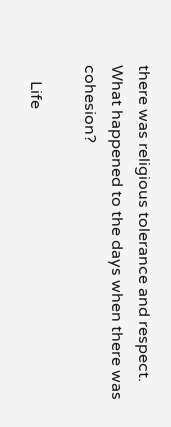there was religious tolerance and respect. What happened to the days when there was cohesion?

    Life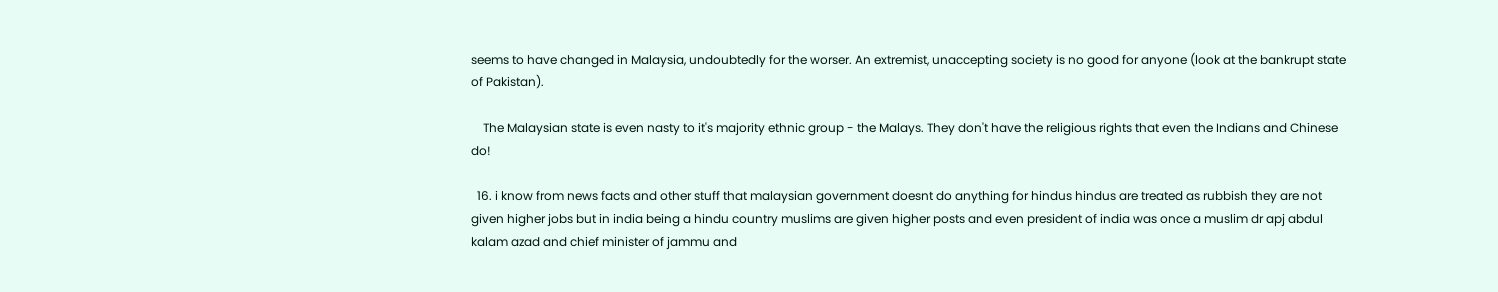seems to have changed in Malaysia, undoubtedly for the worser. An extremist, unaccepting society is no good for anyone (look at the bankrupt state of Pakistan).

    The Malaysian state is even nasty to it's majority ethnic group - the Malays. They don't have the religious rights that even the Indians and Chinese do!

  16. i know from news facts and other stuff that malaysian government doesnt do anything for hindus hindus are treated as rubbish they are not given higher jobs but in india being a hindu country muslims are given higher posts and even president of india was once a muslim dr apj abdul kalam azad and chief minister of jammu and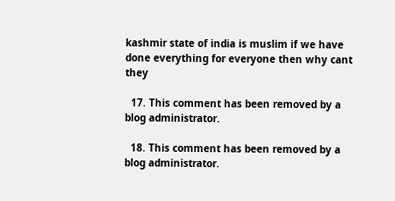kashmir state of india is muslim if we have done everything for everyone then why cant they

  17. This comment has been removed by a blog administrator.

  18. This comment has been removed by a blog administrator.